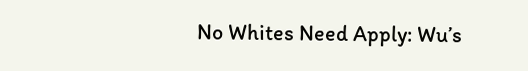No Whites Need Apply: Wu’s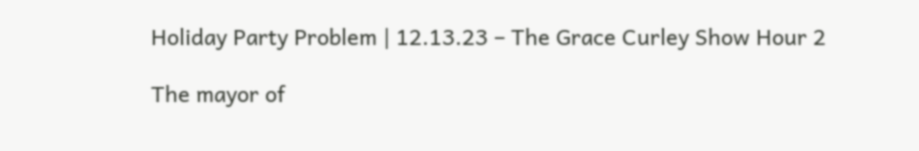Holiday Party Problem | 12.13.23 – The Grace Curley Show Hour 2

The mayor of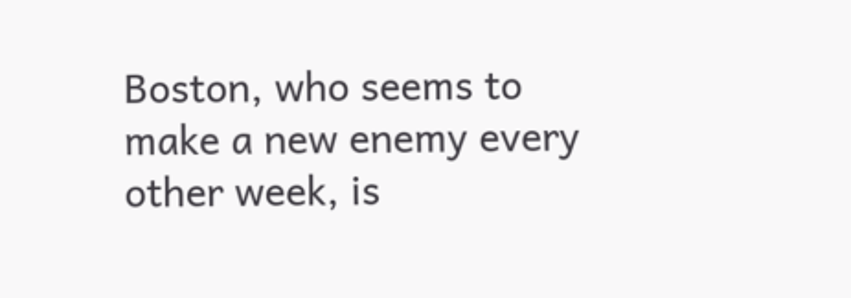Boston, who seems to make a new enemy every other week, is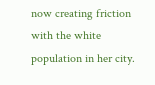now creating friction with the white population in her city.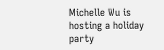Michelle Wu is hosting a holiday party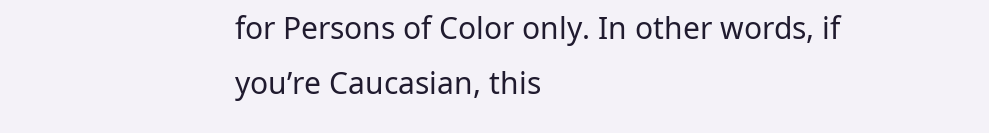for Persons of Color only. In other words, if you’re Caucasian, this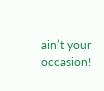ain’t your occasion!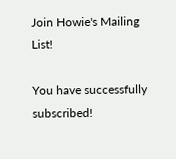Join Howie's Mailing List!

You have successfully subscribed!